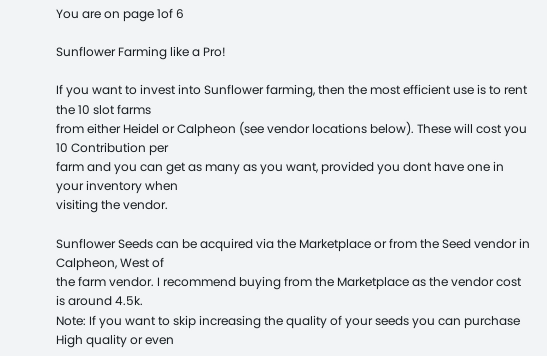You are on page 1of 6

Sunflower Farming like a Pro!

If you want to invest into Sunflower farming, then the most efficient use is to rent the 10 slot farms
from either Heidel or Calpheon (see vendor locations below). These will cost you 10 Contribution per
farm and you can get as many as you want, provided you dont have one in your inventory when
visiting the vendor.

Sunflower Seeds can be acquired via the Marketplace or from the Seed vendor in Calpheon, West of
the farm vendor. I recommend buying from the Marketplace as the vendor cost is around 4.5k.
Note: If you want to skip increasing the quality of your seeds you can purchase High quality or even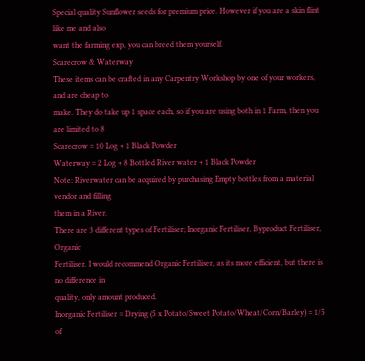Special quality Sunflower seeds for premium price. However if you are a skin flint like me and also
want the farming exp, you can breed them yourself.
Scarecrow & Waterway
These items can be crafted in any Carpentry Workshop by one of your workers, and are cheap to
make. They do take up 1 space each, so if you are using both in 1 Farm, then you are limited to 8
Scarecrow = 10 Log + 1 Black Powder
Waterway = 2 Log + 8 Bottled River water + 1 Black Powder
Note: Riverwater can be acquired by purchasing Empty bottles from a material vendor and filling
them in a River.
There are 3 different types of Fertiliser; Inorganic Fertiliser, Byproduct Fertiliser, Organic
Fertiliser. I would recommend Organic Fertiliser, as its more efficient, but there is no difference in
quality, only amount produced.
Inorganic Fertiliser = Drying (5 x Potato/Sweet Potato/Wheat/Corn/Barley) = 1/5 of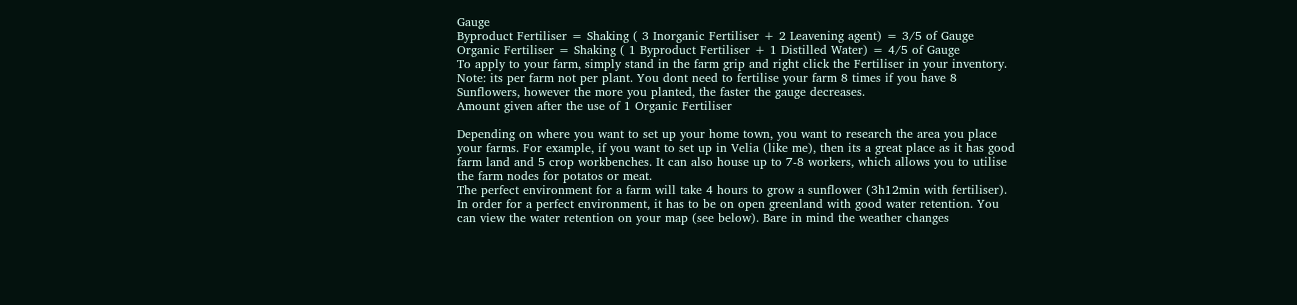Gauge
Byproduct Fertiliser = Shaking ( 3 Inorganic Fertiliser + 2 Leavening agent) = 3/5 of Gauge
Organic Fertiliser = Shaking ( 1 Byproduct Fertiliser + 1 Distilled Water) = 4/5 of Gauge
To apply to your farm, simply stand in the farm grip and right click the Fertiliser in your inventory.
Note: its per farm not per plant. You dont need to fertilise your farm 8 times if you have 8
Sunflowers, however the more you planted, the faster the gauge decreases.
Amount given after the use of 1 Organic Fertiliser

Depending on where you want to set up your home town, you want to research the area you place
your farms. For example, if you want to set up in Velia (like me), then its a great place as it has good
farm land and 5 crop workbenches. It can also house up to 7-8 workers, which allows you to utilise
the farm nodes for potatos or meat.
The perfect environment for a farm will take 4 hours to grow a sunflower (3h12min with fertiliser).
In order for a perfect environment, it has to be on open greenland with good water retention. You
can view the water retention on your map (see below). Bare in mind the weather changes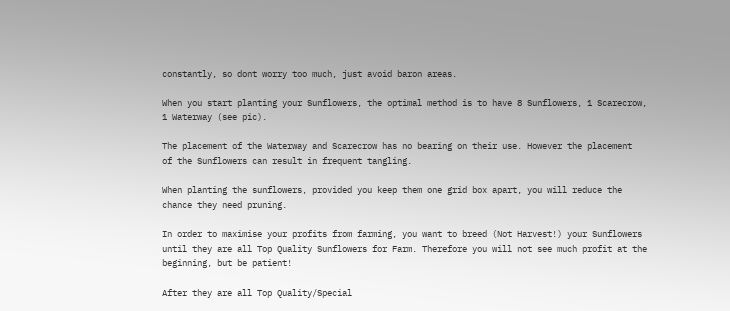constantly, so dont worry too much, just avoid baron areas.

When you start planting your Sunflowers, the optimal method is to have 8 Sunflowers, 1 Scarecrow,
1 Waterway (see pic).

The placement of the Waterway and Scarecrow has no bearing on their use. However the placement
of the Sunflowers can result in frequent tangling.

When planting the sunflowers, provided you keep them one grid box apart, you will reduce the
chance they need pruning.

In order to maximise your profits from farming, you want to breed (Not Harvest!) your Sunflowers
until they are all Top Quality Sunflowers for Farm. Therefore you will not see much profit at the
beginning, but be patient!

After they are all Top Quality/Special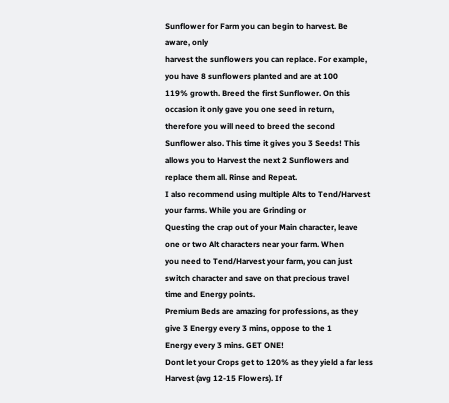Sunflower for Farm you can begin to harvest. Be aware, only
harvest the sunflowers you can replace. For example, you have 8 sunflowers planted and are at 100
119% growth. Breed the first Sunflower. On this occasion it only gave you one seed in return,
therefore you will need to breed the second Sunflower also. This time it gives you 3 Seeds! This
allows you to Harvest the next 2 Sunflowers and replace them all. Rinse and Repeat.
I also recommend using multiple Alts to Tend/Harvest your farms. While you are Grinding or
Questing the crap out of your Main character, leave one or two Alt characters near your farm. When
you need to Tend/Harvest your farm, you can just switch character and save on that precious travel
time and Energy points.
Premium Beds are amazing for professions, as they give 3 Energy every 3 mins, oppose to the 1
Energy every 3 mins. GET ONE!
Dont let your Crops get to 120% as they yield a far less Harvest (avg 12-15 Flowers). If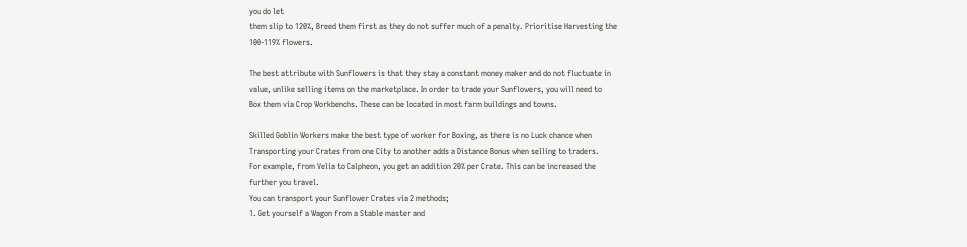you do let
them slip to 120%, Breed them first as they do not suffer much of a penalty. Prioritise Harvesting the
100-119% flowers.

The best attribute with Sunflowers is that they stay a constant money maker and do not fluctuate in
value, unlike selling items on the marketplace. In order to trade your Sunflowers, you will need to
Box them via Crop Workbenchs. These can be located in most farm buildings and towns.

Skilled Goblin Workers make the best type of worker for Boxing, as there is no Luck chance when
Transporting your Crates from one City to another adds a Distance Bonus when selling to traders.
For example, from Velia to Calpheon, you get an addition 20% per Crate. This can be increased the
further you travel.
You can transport your Sunflower Crates via 2 methods;
1. Get yourself a Wagon from a Stable master and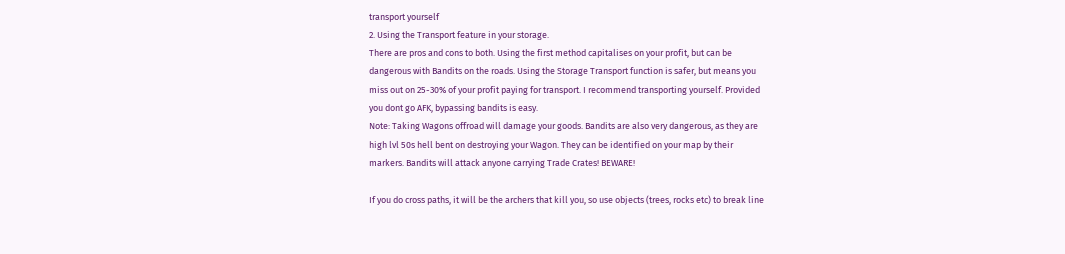transport yourself
2. Using the Transport feature in your storage.
There are pros and cons to both. Using the first method capitalises on your profit, but can be
dangerous with Bandits on the roads. Using the Storage Transport function is safer, but means you
miss out on 25-30% of your profit paying for transport. I recommend transporting yourself. Provided
you dont go AFK, bypassing bandits is easy.
Note: Taking Wagons offroad will damage your goods. Bandits are also very dangerous, as they are
high lvl 50s hell bent on destroying your Wagon. They can be identified on your map by their
markers. Bandits will attack anyone carrying Trade Crates! BEWARE!

If you do cross paths, it will be the archers that kill you, so use objects (trees, rocks etc) to break line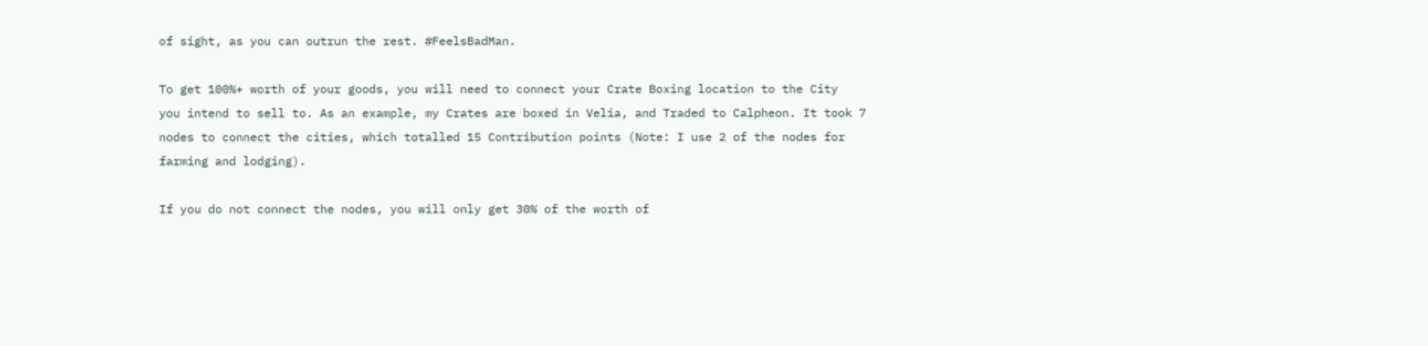of sight, as you can outrun the rest. #FeelsBadMan.

To get 100%+ worth of your goods, you will need to connect your Crate Boxing location to the City
you intend to sell to. As an example, my Crates are boxed in Velia, and Traded to Calpheon. It took 7
nodes to connect the cities, which totalled 15 Contribution points (Note: I use 2 of the nodes for
farming and lodging).

If you do not connect the nodes, you will only get 30% of the worth of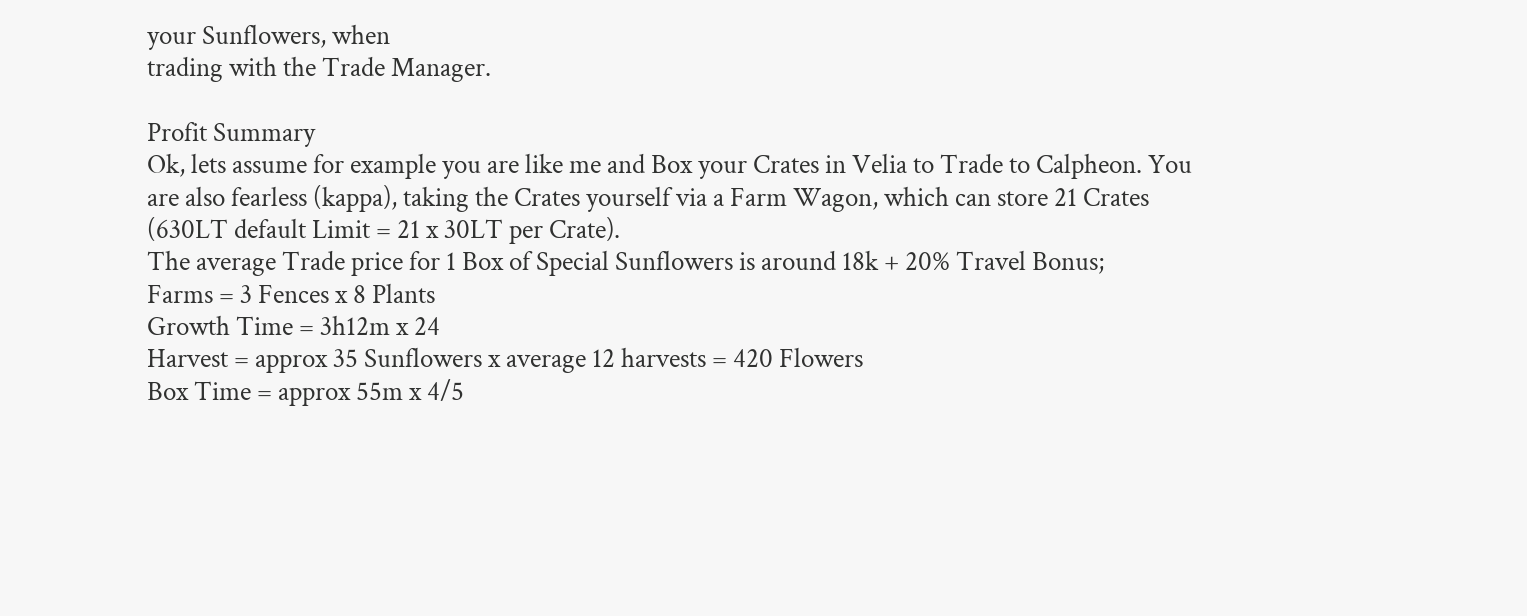your Sunflowers, when
trading with the Trade Manager.

Profit Summary
Ok, lets assume for example you are like me and Box your Crates in Velia to Trade to Calpheon. You
are also fearless (kappa), taking the Crates yourself via a Farm Wagon, which can store 21 Crates
(630LT default Limit = 21 x 30LT per Crate).
The average Trade price for 1 Box of Special Sunflowers is around 18k + 20% Travel Bonus;
Farms = 3 Fences x 8 Plants
Growth Time = 3h12m x 24
Harvest = approx 35 Sunflowers x average 12 harvests = 420 Flowers
Box Time = approx 55m x 4/5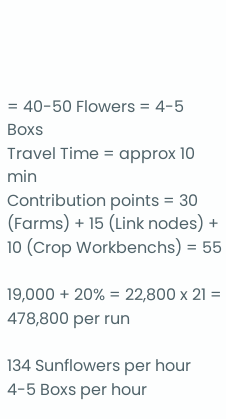= 40-50 Flowers = 4-5 Boxs
Travel Time = approx 10 min
Contribution points = 30 (Farms) + 15 (Link nodes) + 10 (Crop Workbenchs) = 55

19,000 + 20% = 22,800 x 21 = 478,800 per run

134 Sunflowers per hour
4-5 Boxs per hour